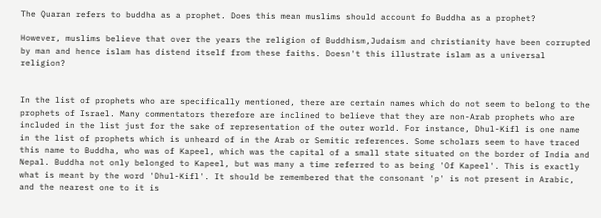The Quaran refers to buddha as a prophet. Does this mean muslims should account fo Buddha as a prophet?

However, muslims believe that over the years the religion of Buddhism,Judaism and christianity have been corrupted by man and hence islam has distend itself from these faiths. Doesn't this illustrate islam as a universal religion?


In the list of prophets who are specifically mentioned, there are certain names which do not seem to belong to the prophets of Israel. Many commentators therefore are inclined to believe that they are non-Arab prophets who are included in the list just for the sake of representation of the outer world. For instance, Dhul-Kifl is one name in the list of prophets which is unheard of in the Arab or Semitic references. Some scholars seem to have traced this name to Buddha, who was of Kapeel, which was the capital of a small state situated on the border of India and Nepal. Buddha not only belonged to Kapeel, but was many a time referred to as being 'Of Kapeel'. This is exactly what is meant by the word 'Dhul-Kifl'. It should be remembered that the consonant 'p' is not present in Arabic, and the nearest one to it is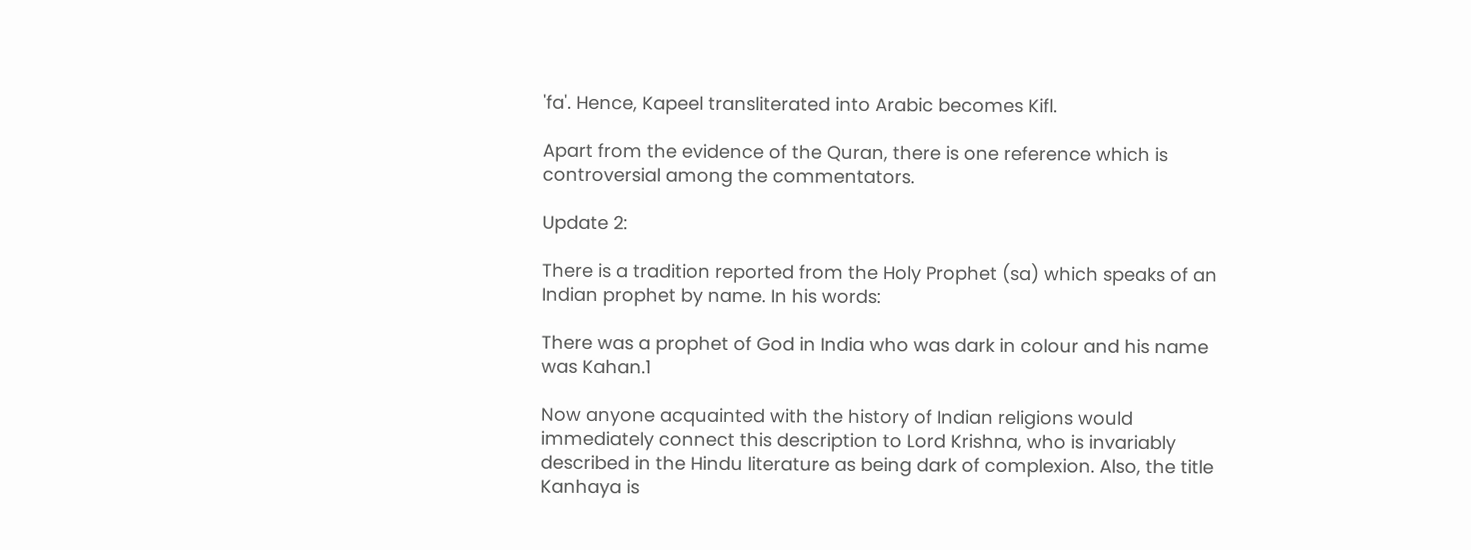'fa'. Hence, Kapeel transliterated into Arabic becomes Kifl.

Apart from the evidence of the Quran, there is one reference which is controversial among the commentators.

Update 2:

There is a tradition reported from the Holy Prophet (sa) which speaks of an Indian prophet by name. In his words:

There was a prophet of God in India who was dark in colour and his name was Kahan.1

Now anyone acquainted with the history of Indian religions would immediately connect this description to Lord Krishna, who is invariably described in the Hindu literature as being dark of complexion. Also, the title Kanhaya is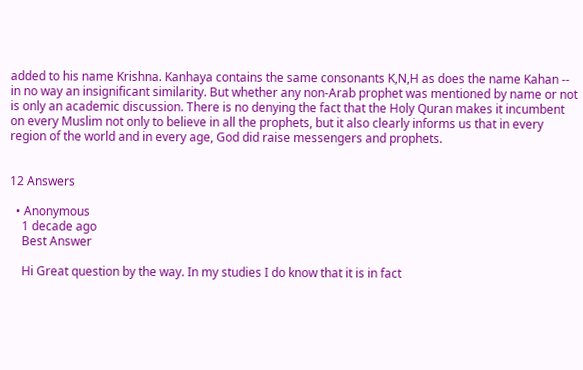added to his name Krishna. Kanhaya contains the same consonants K,N,H as does the name Kahan -- in no way an insignificant similarity. But whether any non-Arab prophet was mentioned by name or not is only an academic discussion. There is no denying the fact that the Holy Quran makes it incumbent on every Muslim not only to believe in all the prophets, but it also clearly informs us that in every region of the world and in every age, God did raise messengers and prophets.


12 Answers

  • Anonymous
    1 decade ago
    Best Answer

    Hi Great question by the way. In my studies I do know that it is in fact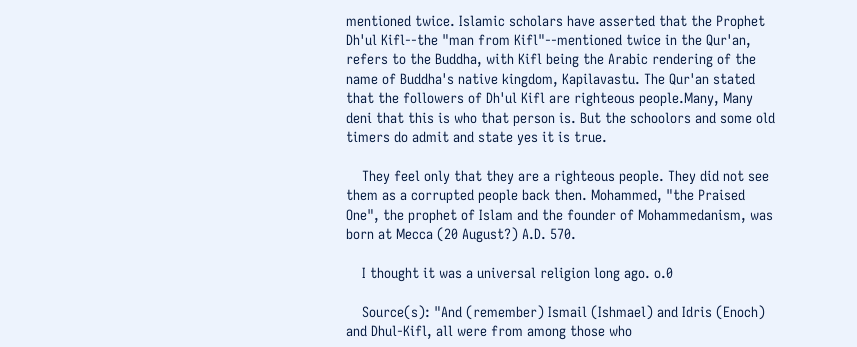mentioned twice. Islamic scholars have asserted that the Prophet Dh'ul Kifl--the "man from Kifl"--mentioned twice in the Qur'an, refers to the Buddha, with Kifl being the Arabic rendering of the name of Buddha's native kingdom, Kapilavastu. The Qur'an stated that the followers of Dh'ul Kifl are righteous people.Many, Many deni that this is who that person is. But the schoolors and some old timers do admit and state yes it is true.

    They feel only that they are a righteous people. They did not see them as a corrupted people back then. Mohammed, "the Praised One", the prophet of Islam and the founder of Mohammedanism, was born at Mecca (20 August?) A.D. 570.

    I thought it was a universal religion long ago. o.0

    Source(s): "And (remember) Ismail (Ishmael) and Idris (Enoch) and Dhul-Kifl, all were from among those who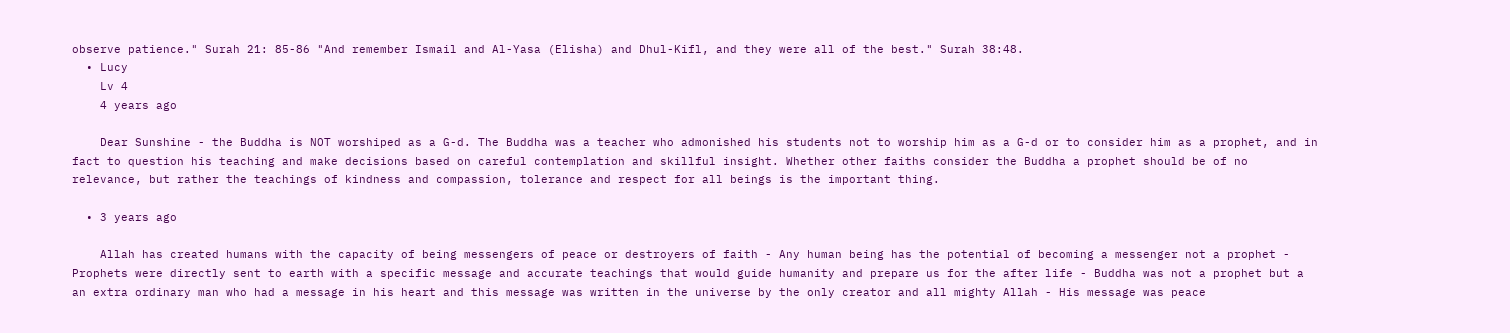observe patience." Surah 21: 85-86 "And remember Ismail and Al-Yasa (Elisha) and Dhul-Kifl, and they were all of the best." Surah 38:48.
  • Lucy
    Lv 4
    4 years ago

    Dear Sunshine - the Buddha is NOT worshiped as a G-d. The Buddha was a teacher who admonished his students not to worship him as a G-d or to consider him as a prophet, and in fact to question his teaching and make decisions based on careful contemplation and skillful insight. Whether other faiths consider the Buddha a prophet should be of no relevance, but rather the teachings of kindness and compassion, tolerance and respect for all beings is the important thing.

  • 3 years ago

    Allah has created humans with the capacity of being messengers of peace or destroyers of faith - Any human being has the potential of becoming a messenger not a prophet - Prophets were directly sent to earth with a specific message and accurate teachings that would guide humanity and prepare us for the after life - Buddha was not a prophet but a an extra ordinary man who had a message in his heart and this message was written in the universe by the only creator and all mighty Allah - His message was peace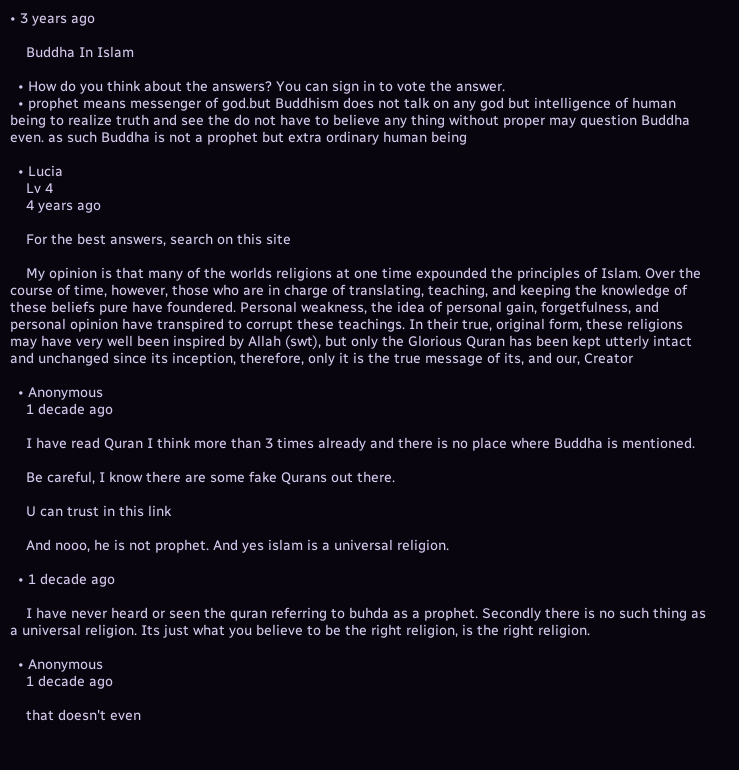• 3 years ago

    Buddha In Islam

  • How do you think about the answers? You can sign in to vote the answer.
  • prophet means messenger of god.but Buddhism does not talk on any god but intelligence of human being to realize truth and see the do not have to believe any thing without proper may question Buddha even. as such Buddha is not a prophet but extra ordinary human being

  • Lucia
    Lv 4
    4 years ago

    For the best answers, search on this site

    My opinion is that many of the worlds religions at one time expounded the principles of Islam. Over the course of time, however, those who are in charge of translating, teaching, and keeping the knowledge of these beliefs pure have foundered. Personal weakness, the idea of personal gain, forgetfulness, and personal opinion have transpired to corrupt these teachings. In their true, original form, these religions may have very well been inspired by Allah (swt), but only the Glorious Quran has been kept utterly intact and unchanged since its inception, therefore, only it is the true message of its, and our, Creator

  • Anonymous
    1 decade ago

    I have read Quran I think more than 3 times already and there is no place where Buddha is mentioned.

    Be careful, I know there are some fake Qurans out there.

    U can trust in this link

    And nooo, he is not prophet. And yes islam is a universal religion.

  • 1 decade ago

    I have never heard or seen the quran referring to buhda as a prophet. Secondly there is no such thing as a universal religion. Its just what you believe to be the right religion, is the right religion.

  • Anonymous
    1 decade ago

    that doesn't even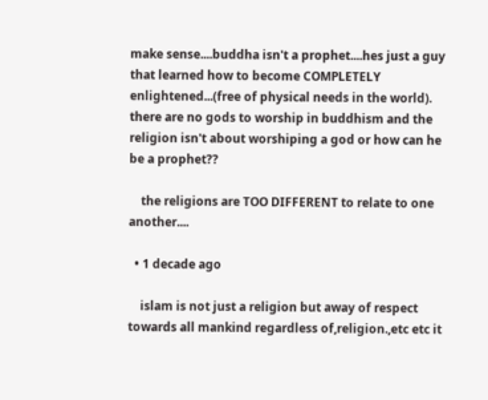make sense....buddha isn't a prophet....hes just a guy that learned how to become COMPLETELY enlightened...(free of physical needs in the world). there are no gods to worship in buddhism and the religion isn't about worshiping a god or how can he be a prophet??

    the religions are TOO DIFFERENT to relate to one another....

  • 1 decade ago

    islam is not just a religion but away of respect towards all mankind regardless of,religion.,etc etc it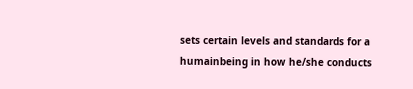sets certain levels and standards for a humainbeing in how he/she conducts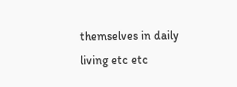themselves in daily living etc etc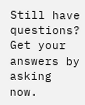Still have questions? Get your answers by asking now.